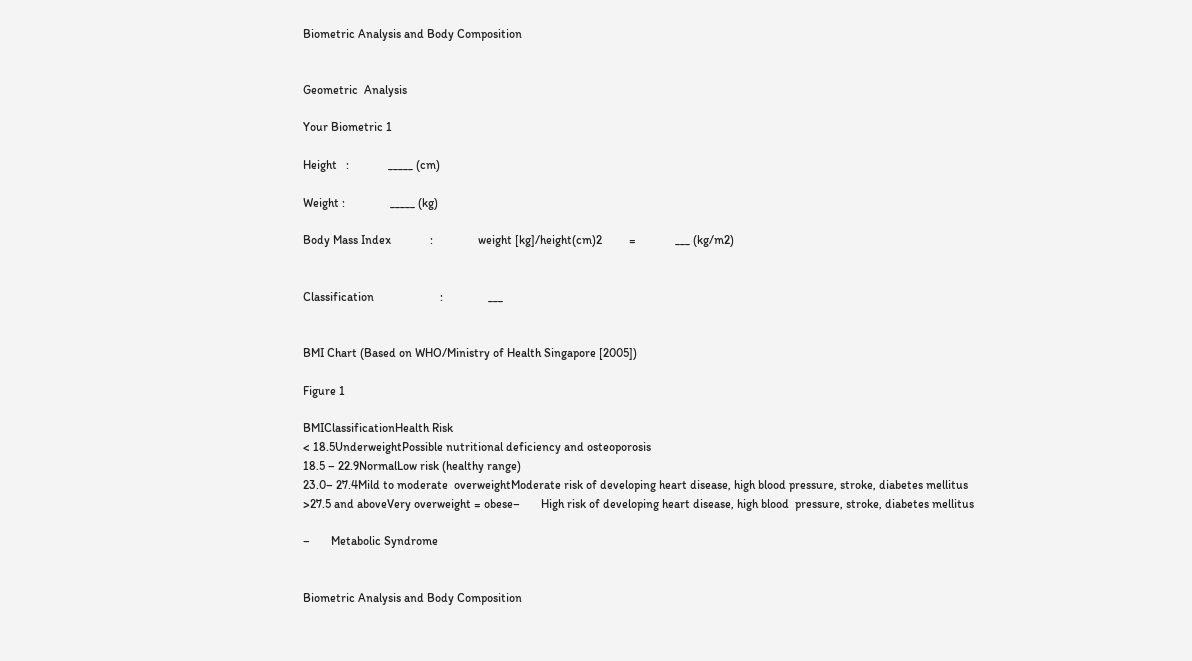Biometric Analysis and Body Composition


Geometric  Analysis

Your Biometric 1

Height   :             _____ (cm)

Weight :               _____ (kg)

Body Mass Index             :               weight [kg]/height(cm)2         =             ___ (kg/m2)


Classification                      :               ___


BMI Chart (Based on WHO/Ministry of Health Singapore [2005])

Figure 1

BMIClassificationHealth Risk
< 18.5UnderweightPossible nutritional deficiency and osteoporosis
18.5 – 22.9NormalLow risk (healthy range)
23.0– 27.4Mild to moderate  overweightModerate risk of developing heart disease, high blood pressure, stroke, diabetes mellitus
>27.5 and aboveVery overweight = obese–       High risk of developing heart disease, high blood  pressure, stroke, diabetes mellitus

–       Metabolic Syndrome


Biometric Analysis and Body Composition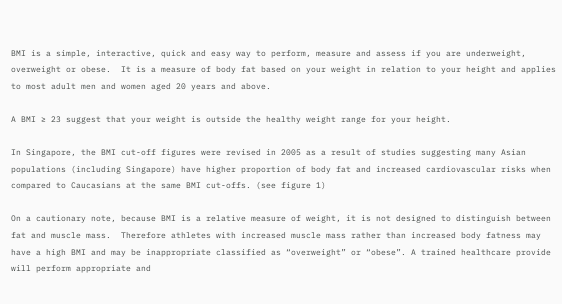BMI is a simple, interactive, quick and easy way to perform, measure and assess if you are underweight, overweight or obese.  It is a measure of body fat based on your weight in relation to your height and applies to most adult men and women aged 20 years and above.

A BMI ≥ 23 suggest that your weight is outside the healthy weight range for your height.

In Singapore, the BMI cut-off figures were revised in 2005 as a result of studies suggesting many Asian populations (including Singapore) have higher proportion of body fat and increased cardiovascular risks when compared to Caucasians at the same BMI cut-offs. (see figure 1)

On a cautionary note, because BMI is a relative measure of weight, it is not designed to distinguish between fat and muscle mass.  Therefore athletes with increased muscle mass rather than increased body fatness may have a high BMI and may be inappropriate classified as “overweight” or “obese”. A trained healthcare provide will perform appropriate and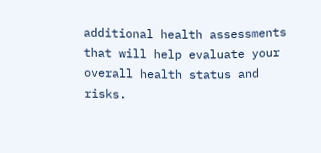additional health assessments that will help evaluate your overall health status and risks.